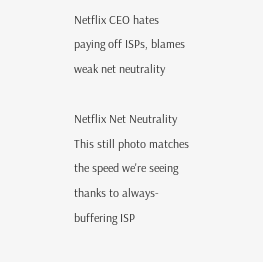Netflix CEO hates paying off ISPs, blames weak net neutrality

Netflix Net Neutrality
This still photo matches the speed we're seeing thanks to always-buffering ISP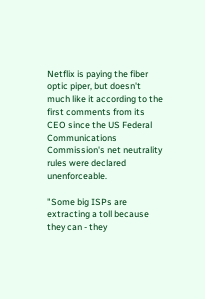Netflix is paying the fiber optic piper, but doesn't much like it according to the first comments from its CEO since the US Federal Communications Commission's net neutrality rules were declared unenforceable.

"Some big ISPs are extracting a toll because they can - they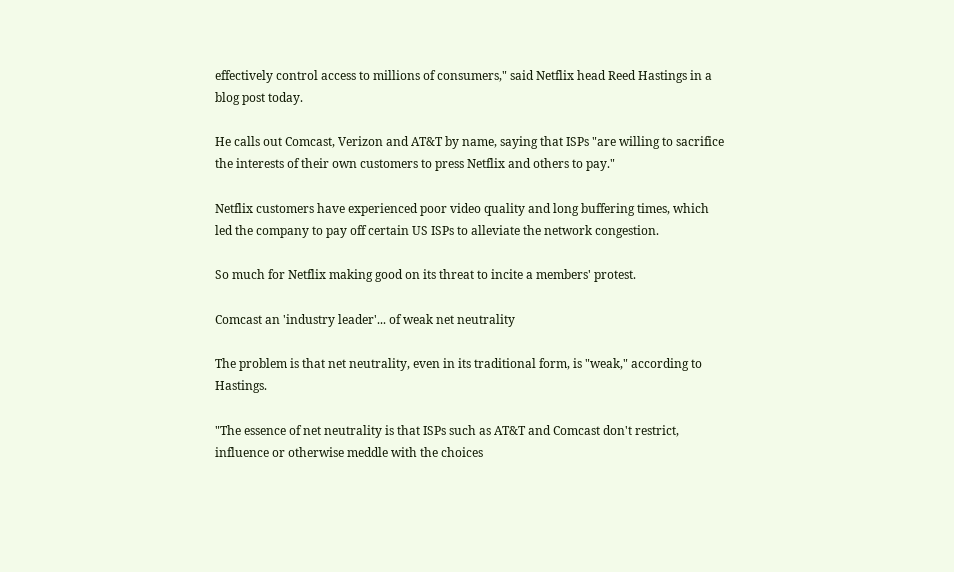effectively control access to millions of consumers," said Netflix head Reed Hastings in a blog post today.

He calls out Comcast, Verizon and AT&T by name, saying that ISPs "are willing to sacrifice the interests of their own customers to press Netflix and others to pay."

Netflix customers have experienced poor video quality and long buffering times, which led the company to pay off certain US ISPs to alleviate the network congestion.

So much for Netflix making good on its threat to incite a members' protest.

Comcast an 'industry leader'... of weak net neutrality

The problem is that net neutrality, even in its traditional form, is "weak," according to Hastings.

"The essence of net neutrality is that ISPs such as AT&T and Comcast don't restrict, influence or otherwise meddle with the choices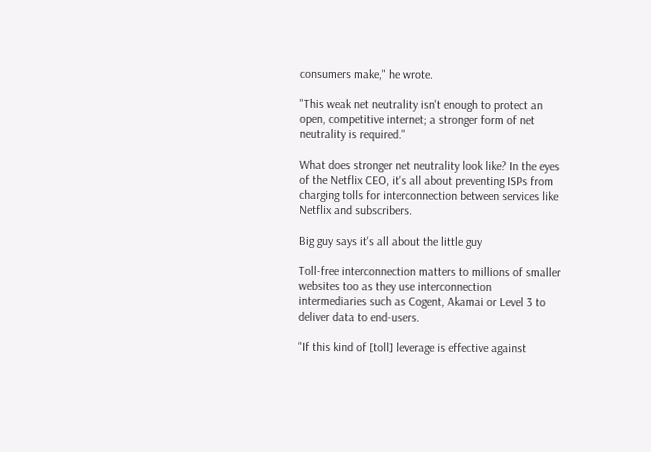consumers make," he wrote.

"This weak net neutrality isn't enough to protect an open, competitive internet; a stronger form of net neutrality is required."

What does stronger net neutrality look like? In the eyes of the Netflix CEO, it's all about preventing ISPs from charging tolls for interconnection between services like Netflix and subscribers.

Big guy says it's all about the little guy

Toll-free interconnection matters to millions of smaller websites too as they use interconnection intermediaries such as Cogent, Akamai or Level 3 to deliver data to end-users.

"If this kind of [toll] leverage is effective against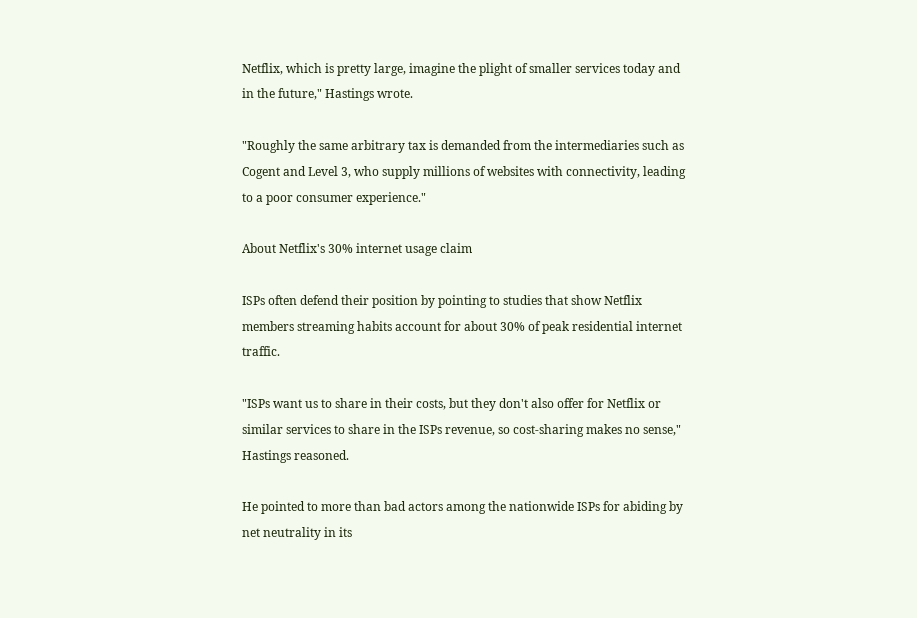Netflix, which is pretty large, imagine the plight of smaller services today and in the future," Hastings wrote.

"Roughly the same arbitrary tax is demanded from the intermediaries such as Cogent and Level 3, who supply millions of websites with connectivity, leading to a poor consumer experience."

About Netflix's 30% internet usage claim

ISPs often defend their position by pointing to studies that show Netflix members streaming habits account for about 30% of peak residential internet traffic.

"ISPs want us to share in their costs, but they don't also offer for Netflix or similar services to share in the ISPs revenue, so cost-sharing makes no sense," Hastings reasoned.

He pointed to more than bad actors among the nationwide ISPs for abiding by net neutrality in its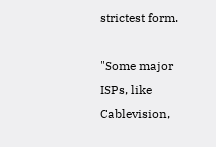strictest form.

"Some major ISPs, like Cablevision,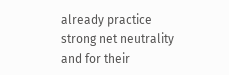already practice strong net neutrality and for their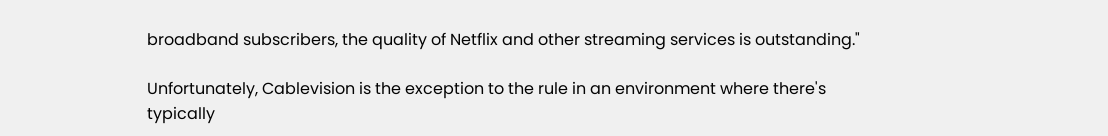broadband subscribers, the quality of Netflix and other streaming services is outstanding."

Unfortunately, Cablevision is the exception to the rule in an environment where there's typically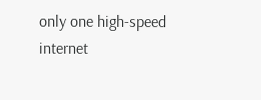only one high-speed internet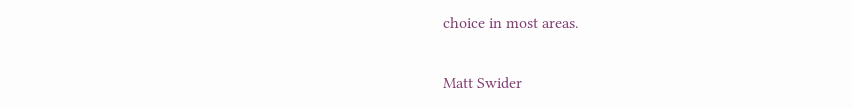choice in most areas.

Matt Swider